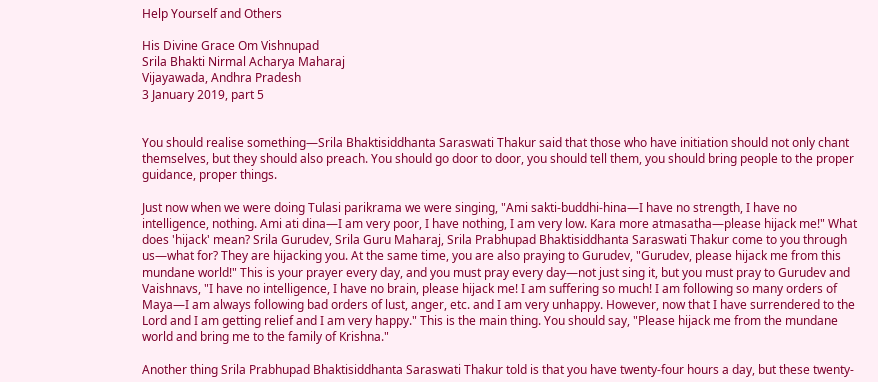Help Yourself and Others

His Divine Grace Om Vishnupad
Srila Bhakti Nirmal Acharya Maharaj
Vijayawada, Andhra Pradesh
3 January 2019, part 5


You should realise something—Srila Bhaktisiddhanta Saraswati Thakur said that those who have initiation should not only chant themselves, but they should also preach. You should go door to door, you should tell them, you should bring people to the proper guidance, proper things.

Just now when we were doing Tulasi parikrama we were singing, "Ami sakti-buddhi-hina—I have no strength, I have no intelligence, nothing. Ami ati dina—I am very poor, I have nothing, I am very low. Kara more atmasatha—please hijack me!" What does 'hijack' mean? Srila Gurudev, Srila Guru Maharaj, Srila Prabhupad Bhaktisiddhanta Saraswati Thakur come to you through us—what for? They are hijacking you. At the same time, you are also praying to Gurudev, "Gurudev, please hijack me from this mundane world!" This is your prayer every day, and you must pray every day—not just sing it, but you must pray to Gurudev and Vaishnavs, "I have no intelligence, I have no brain, please hijack me! I am suffering so much! I am following so many orders of Maya—I am always following bad orders of lust, anger, etc. and I am very unhappy. However, now that I have surrendered to the Lord and I am getting relief and I am very happy." This is the main thing. You should say, "Please hijack me from the mundane world and bring me to the family of Krishna."

Another thing Srila Prabhupad Bhaktisiddhanta Saraswati Thakur told is that you have twenty-four hours a day, but these twenty-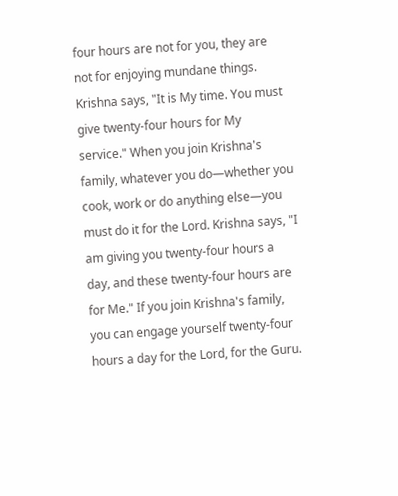four hours are not for you, they are not for enjoying mundane things. Krishna says, "It is My time. You must give twenty-four hours for My service." When you join Krishna's family, whatever you do—whether you cook, work or do anything else—you must do it for the Lord. Krishna says, "I am giving you twenty-four hours a day, and these twenty-four hours are for Me." If you join Krishna's family, you can engage yourself twenty-four hours a day for the Lord, for the Guru.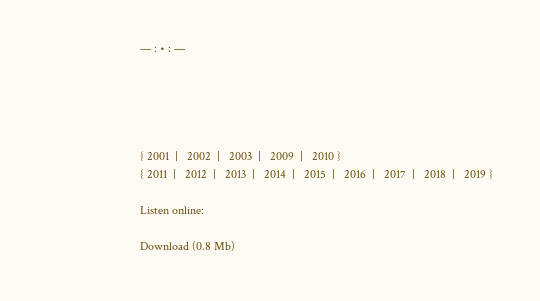— : • : —





{ 2001  |   2002  |   2003  |   2009  |   2010 }
{ 2011  |   2012  |   2013  |   2014  |   2015  |   2016  |   2017  |   2018  |   2019 }

Listen online:

Download (0.8 Mb)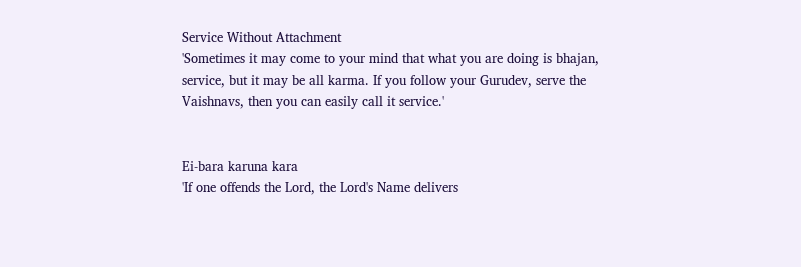Service Without Attachment
'Sometimes it may come to your mind that what you are doing is bhajan, service, but it may be all karma. If you follow your Gurudev, serve the Vaishnavs, then you can easily call it service.'


Ei-bara karuna kara
'If one offends the Lord, the Lord's Name delivers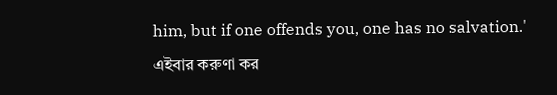him, but if one offends you, one has no salvation.'
এইবার করুণা কর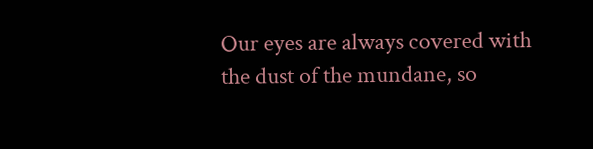Our eyes are always covered with the dust of the mundane, so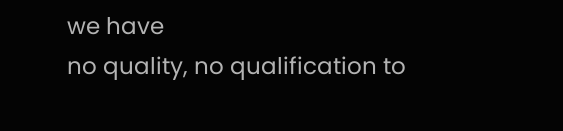we have
no quality, no qualification to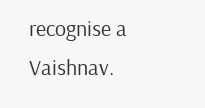recognise a Vaishnav.